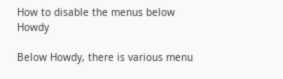How to disable the menus below Howdy

Below Howdy, there is various menu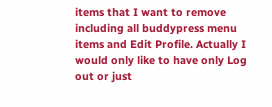items that I want to remove including all buddypress menu items and Edit Profile. Actually I would only like to have only Log out or just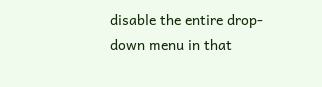disable the entire drop-down menu in that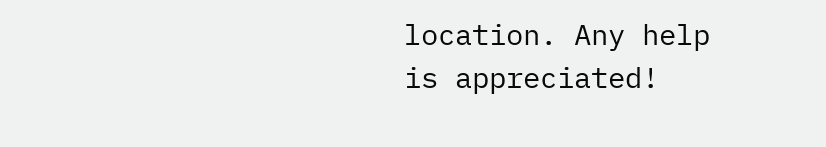location. Any help is appreciated!